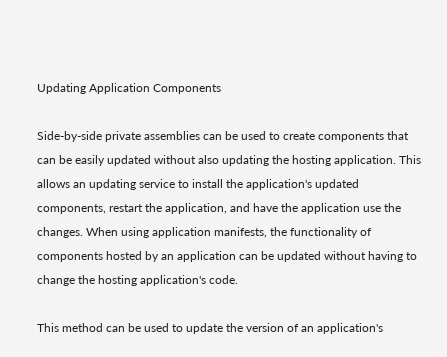Updating Application Components

Side-by-side private assemblies can be used to create components that can be easily updated without also updating the hosting application. This allows an updating service to install the application's updated components, restart the application, and have the application use the changes. When using application manifests, the functionality of components hosted by an application can be updated without having to change the hosting application's code.

This method can be used to update the version of an application's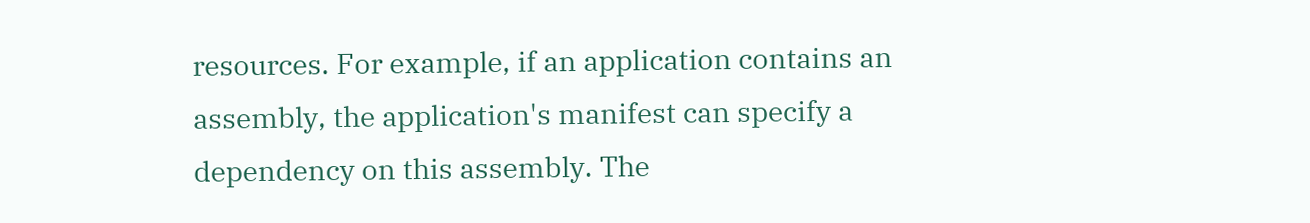resources. For example, if an application contains an assembly, the application's manifest can specify a dependency on this assembly. The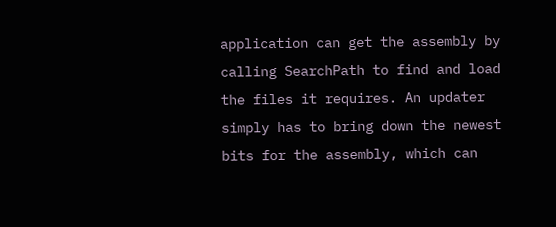application can get the assembly by calling SearchPath to find and load the files it requires. An updater simply has to bring down the newest bits for the assembly, which can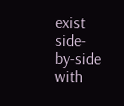exist side-by-side with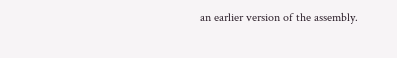an earlier version of the assembly.